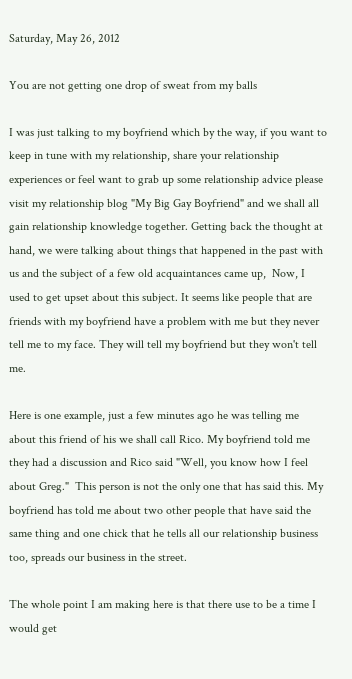Saturday, May 26, 2012

You are not getting one drop of sweat from my balls

I was just talking to my boyfriend which by the way, if you want to keep in tune with my relationship, share your relationship experiences or feel want to grab up some relationship advice please visit my relationship blog "My Big Gay Boyfriend" and we shall all gain relationship knowledge together. Getting back the thought at hand, we were talking about things that happened in the past with us and the subject of a few old acquaintances came up,  Now, I used to get upset about this subject. It seems like people that are friends with my boyfriend have a problem with me but they never tell me to my face. They will tell my boyfriend but they won't tell me.

Here is one example, just a few minutes ago he was telling me about this friend of his we shall call Rico. My boyfriend told me they had a discussion and Rico said "Well, you know how I feel about Greg."  This person is not the only one that has said this. My boyfriend has told me about two other people that have said the same thing and one chick that he tells all our relationship business too, spreads our business in the street.

The whole point I am making here is that there use to be a time I would get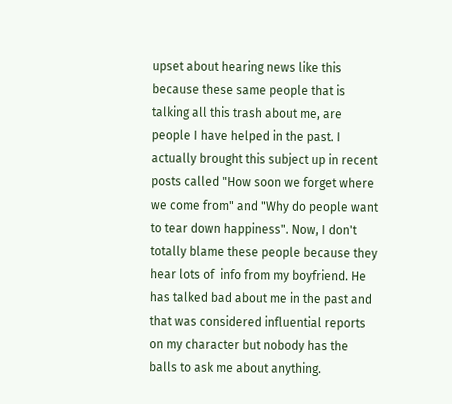upset about hearing news like this because these same people that is talking all this trash about me, are people I have helped in the past. I actually brought this subject up in recent posts called "How soon we forget where we come from" and "Why do people want to tear down happiness". Now, I don't totally blame these people because they hear lots of  info from my boyfriend. He has talked bad about me in the past and that was considered influential reports on my character but nobody has the balls to ask me about anything.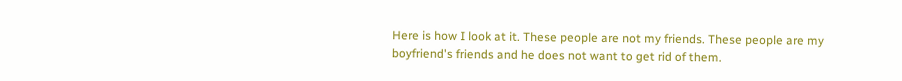Here is how I look at it. These people are not my friends. These people are my boyfriend's friends and he does not want to get rid of them.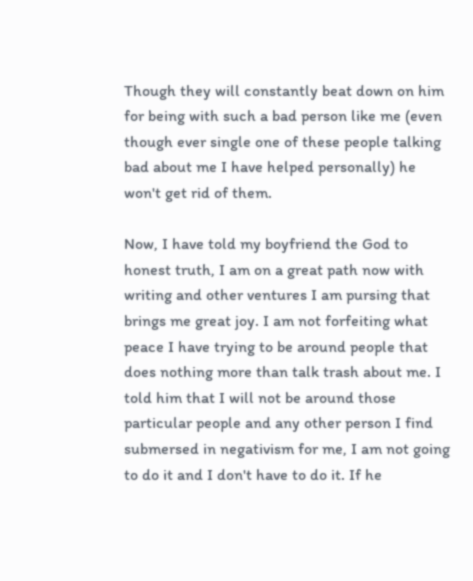Though they will constantly beat down on him for being with such a bad person like me (even though ever single one of these people talking bad about me I have helped personally) he won't get rid of them.

Now, I have told my boyfriend the God to honest truth, I am on a great path now with writing and other ventures I am pursing that brings me great joy. I am not forfeiting what peace I have trying to be around people that does nothing more than talk trash about me. I told him that I will not be around those particular people and any other person I find submersed in negativism for me, I am not going to do it and I don't have to do it. If he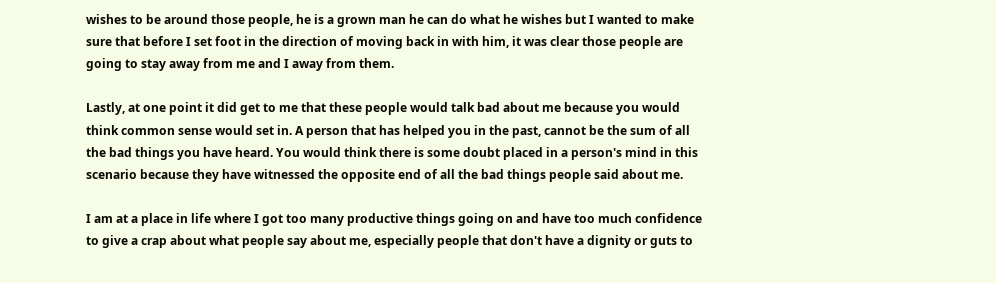wishes to be around those people, he is a grown man he can do what he wishes but I wanted to make sure that before I set foot in the direction of moving back in with him, it was clear those people are going to stay away from me and I away from them.

Lastly, at one point it did get to me that these people would talk bad about me because you would think common sense would set in. A person that has helped you in the past, cannot be the sum of all the bad things you have heard. You would think there is some doubt placed in a person's mind in this scenario because they have witnessed the opposite end of all the bad things people said about me.

I am at a place in life where I got too many productive things going on and have too much confidence to give a crap about what people say about me, especially people that don't have a dignity or guts to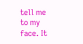tell me to my face. It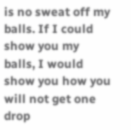is no sweat off my balls. If I could show you my balls, I would show you how you will not get one drop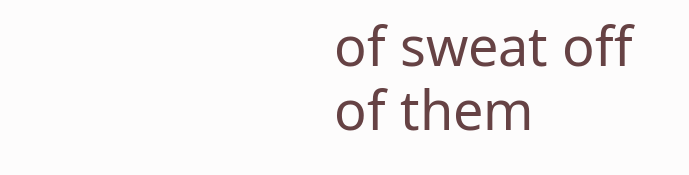of sweat off of them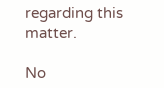regarding this matter.

No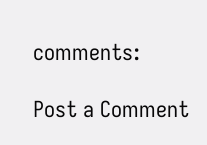comments:

Post a Comment